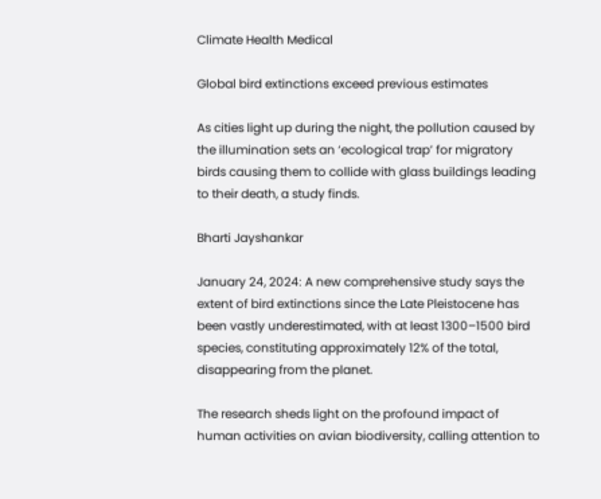Climate Health Medical

Global bird extinctions exceed previous estimates

As cities light up during the night, the pollution caused by the illumination sets an ‘ecological trap’ for migratory birds causing them to collide with glass buildings leading to their death, a study finds.

Bharti Jayshankar

January 24, 2024: A new comprehensive study says the extent of bird extinctions since the Late Pleistocene has been vastly underestimated, with at least 1300–1500 bird species, constituting approximately 12% of the total, disappearing from the planet.

The research sheds light on the profound impact of human activities on avian biodiversity, calling attention to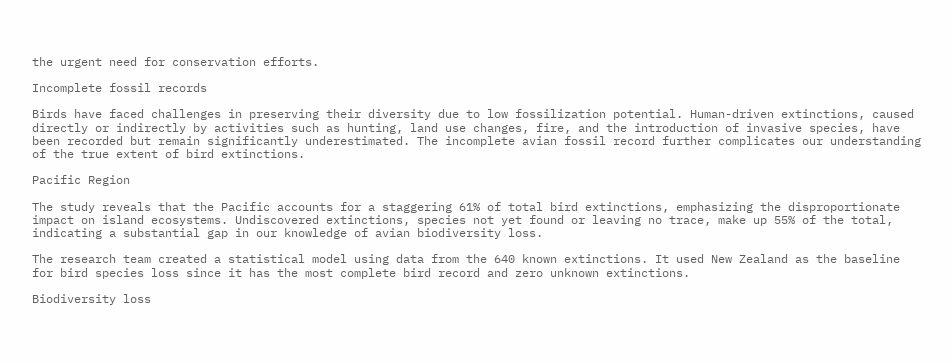the urgent need for conservation efforts.

Incomplete fossil records

Birds have faced challenges in preserving their diversity due to low fossilization potential. Human-driven extinctions, caused directly or indirectly by activities such as hunting, land use changes, fire, and the introduction of invasive species, have been recorded but remain significantly underestimated. The incomplete avian fossil record further complicates our understanding of the true extent of bird extinctions.

Pacific Region

The study reveals that the Pacific accounts for a staggering 61% of total bird extinctions, emphasizing the disproportionate impact on island ecosystems. Undiscovered extinctions, species not yet found or leaving no trace, make up 55% of the total, indicating a substantial gap in our knowledge of avian biodiversity loss.

The research team created a statistical model using data from the 640 known extinctions. It used New Zealand as the baseline for bird species loss since it has the most complete bird record and zero unknown extinctions.

Biodiversity loss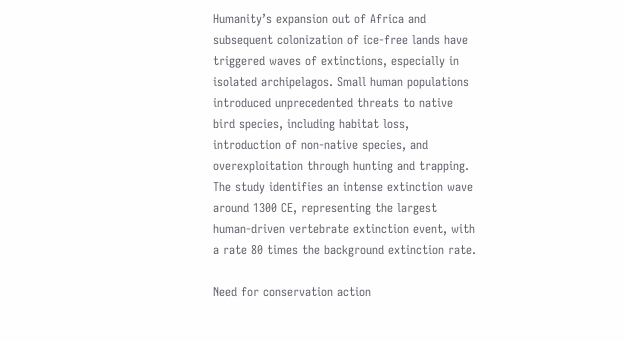Humanity’s expansion out of Africa and subsequent colonization of ice-free lands have triggered waves of extinctions, especially in isolated archipelagos. Small human populations introduced unprecedented threats to native bird species, including habitat loss, introduction of non-native species, and overexploitation through hunting and trapping. The study identifies an intense extinction wave around 1300 CE, representing the largest human-driven vertebrate extinction event, with a rate 80 times the background extinction rate.

Need for conservation action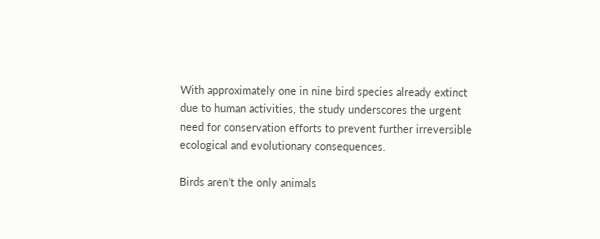With approximately one in nine bird species already extinct due to human activities, the study underscores the urgent need for conservation efforts to prevent further irreversible ecological and evolutionary consequences.

Birds aren’t the only animals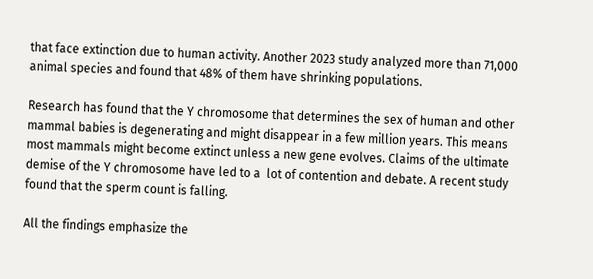that face extinction due to human activity. Another 2023 study analyzed more than 71,000 animal species and found that 48% of them have shrinking populations.

Research has found that the Y chromosome that determines the sex of human and other mammal babies is degenerating and might disappear in a few million years. This means most mammals might become extinct unless a new gene evolves. Claims of the ultimate demise of the Y chromosome have led to a  lot of contention and debate. A recent study found that the sperm count is falling.

All the findings emphasize the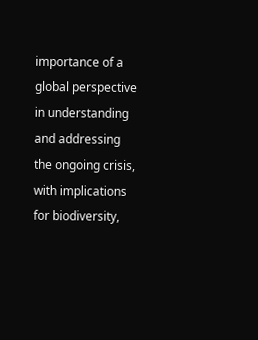importance of a global perspective in understanding and addressing the ongoing crisis, with implications for biodiversity,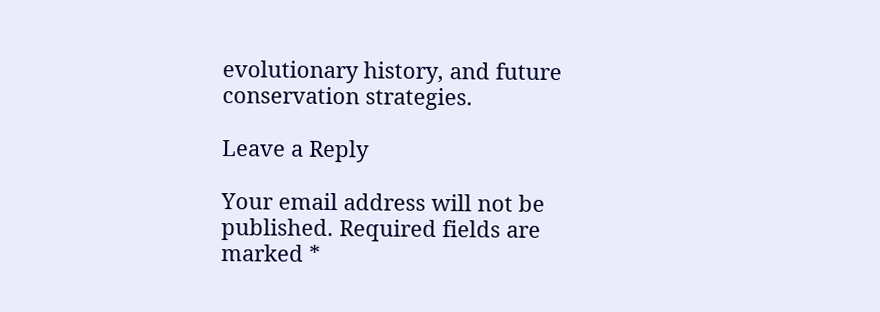evolutionary history, and future conservation strategies.

Leave a Reply

Your email address will not be published. Required fields are marked *